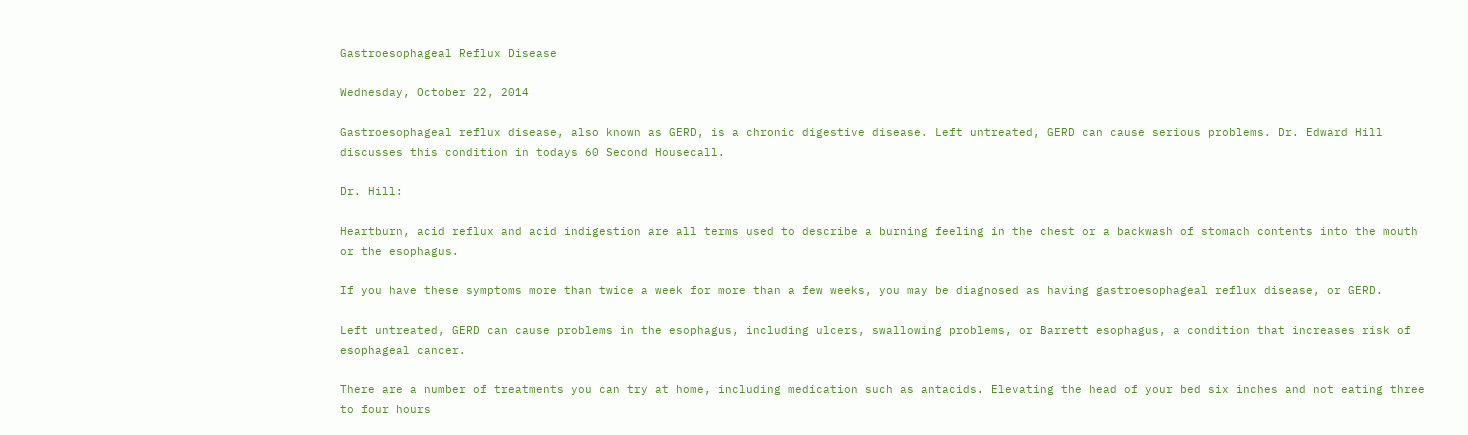Gastroesophageal Reflux Disease

Wednesday, October 22, 2014

Gastroesophageal reflux disease, also known as GERD, is a chronic digestive disease. Left untreated, GERD can cause serious problems. Dr. Edward Hill discusses this condition in todays 60 Second Housecall.

Dr. Hill:

Heartburn, acid reflux and acid indigestion are all terms used to describe a burning feeling in the chest or a backwash of stomach contents into the mouth or the esophagus.

If you have these symptoms more than twice a week for more than a few weeks, you may be diagnosed as having gastroesophageal reflux disease, or GERD.

Left untreated, GERD can cause problems in the esophagus, including ulcers, swallowing problems, or Barrett esophagus, a condition that increases risk of esophageal cancer.

There are a number of treatments you can try at home, including medication such as antacids. Elevating the head of your bed six inches and not eating three to four hours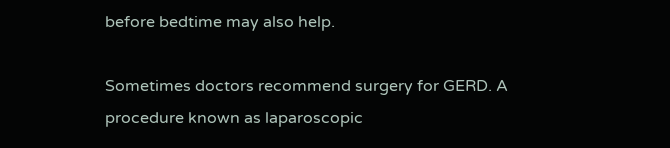before bedtime may also help.

Sometimes doctors recommend surgery for GERD. A procedure known as laparoscopic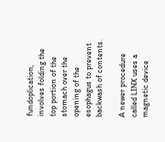fundoplication, involves folding the top portion of the stomach over the opening of the esophagus to prevent backwash of contents.

A newer procedure called LINX uses a magnetic device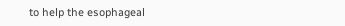to help the esophageal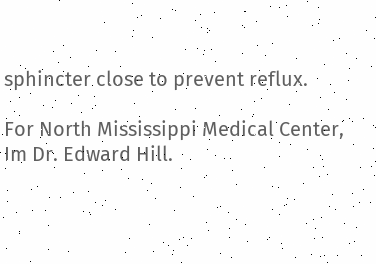sphincter close to prevent reflux.

For North Mississippi Medical Center, Im Dr. Edward Hill.